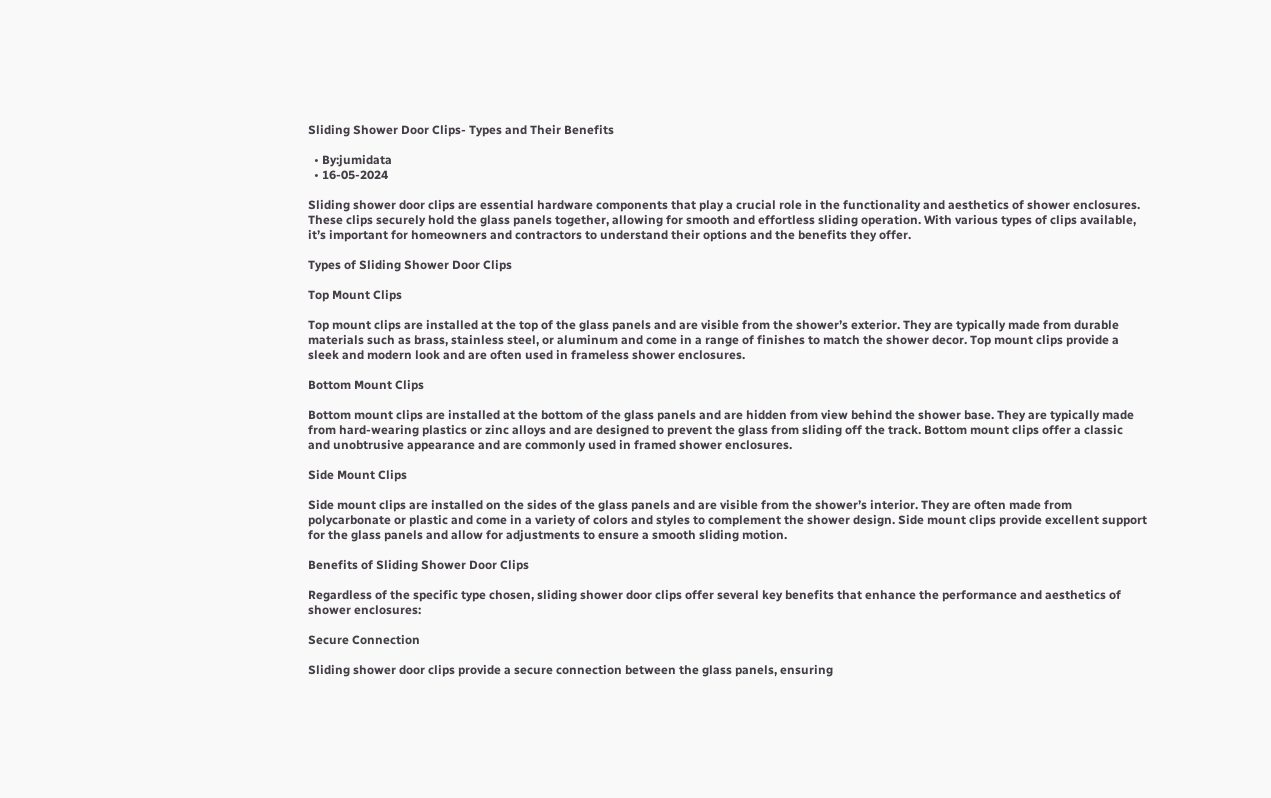Sliding Shower Door Clips- Types and Their Benefits

  • By:jumidata
  • 16-05-2024

Sliding shower door clips are essential hardware components that play a crucial role in the functionality and aesthetics of shower enclosures. These clips securely hold the glass panels together, allowing for smooth and effortless sliding operation. With various types of clips available, it’s important for homeowners and contractors to understand their options and the benefits they offer.

Types of Sliding Shower Door Clips

Top Mount Clips

Top mount clips are installed at the top of the glass panels and are visible from the shower’s exterior. They are typically made from durable materials such as brass, stainless steel, or aluminum and come in a range of finishes to match the shower decor. Top mount clips provide a sleek and modern look and are often used in frameless shower enclosures.

Bottom Mount Clips

Bottom mount clips are installed at the bottom of the glass panels and are hidden from view behind the shower base. They are typically made from hard-wearing plastics or zinc alloys and are designed to prevent the glass from sliding off the track. Bottom mount clips offer a classic and unobtrusive appearance and are commonly used in framed shower enclosures.

Side Mount Clips

Side mount clips are installed on the sides of the glass panels and are visible from the shower’s interior. They are often made from polycarbonate or plastic and come in a variety of colors and styles to complement the shower design. Side mount clips provide excellent support for the glass panels and allow for adjustments to ensure a smooth sliding motion.

Benefits of Sliding Shower Door Clips

Regardless of the specific type chosen, sliding shower door clips offer several key benefits that enhance the performance and aesthetics of shower enclosures:

Secure Connection

Sliding shower door clips provide a secure connection between the glass panels, ensuring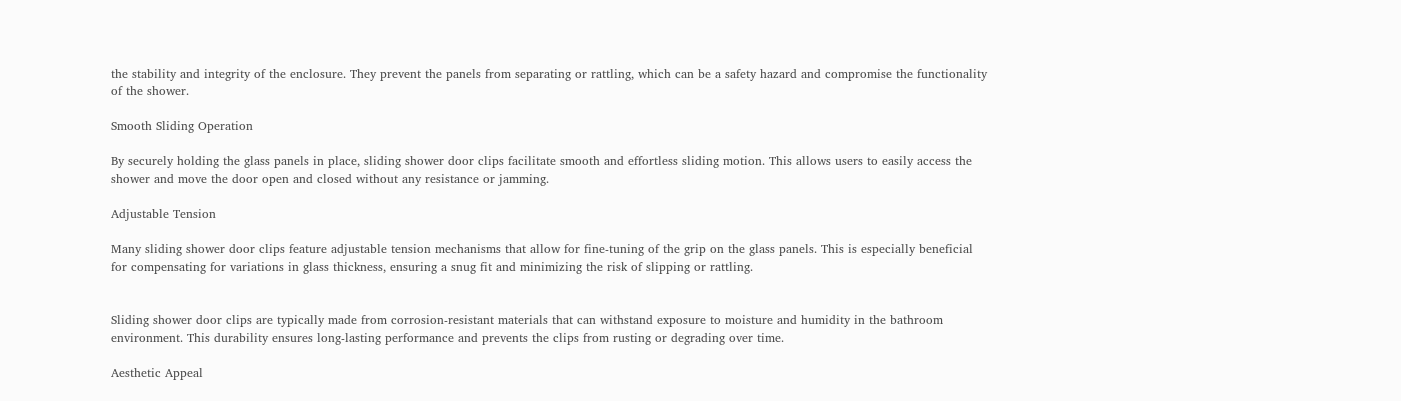the stability and integrity of the enclosure. They prevent the panels from separating or rattling, which can be a safety hazard and compromise the functionality of the shower.

Smooth Sliding Operation

By securely holding the glass panels in place, sliding shower door clips facilitate smooth and effortless sliding motion. This allows users to easily access the shower and move the door open and closed without any resistance or jamming.

Adjustable Tension

Many sliding shower door clips feature adjustable tension mechanisms that allow for fine-tuning of the grip on the glass panels. This is especially beneficial for compensating for variations in glass thickness, ensuring a snug fit and minimizing the risk of slipping or rattling.


Sliding shower door clips are typically made from corrosion-resistant materials that can withstand exposure to moisture and humidity in the bathroom environment. This durability ensures long-lasting performance and prevents the clips from rusting or degrading over time.

Aesthetic Appeal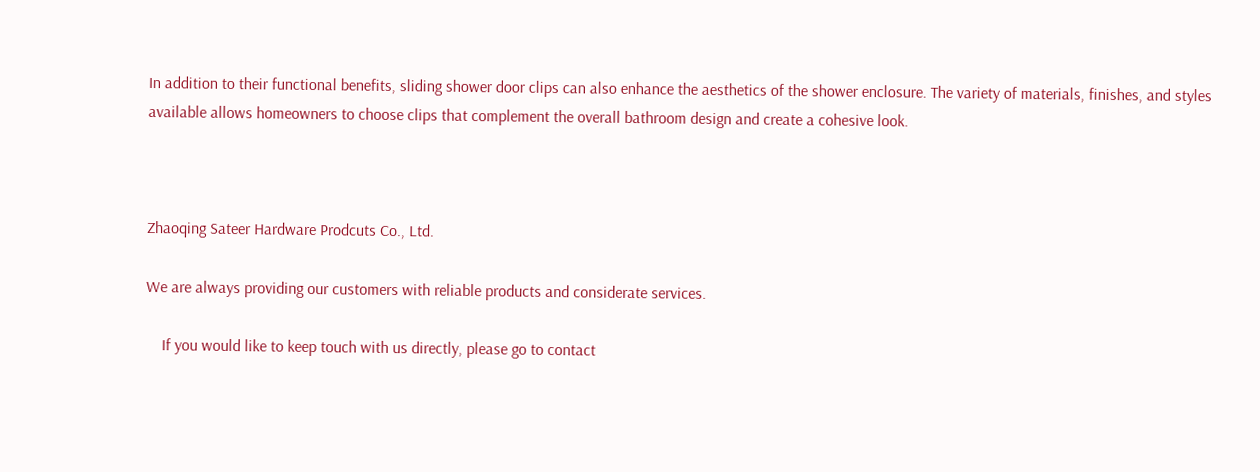In addition to their functional benefits, sliding shower door clips can also enhance the aesthetics of the shower enclosure. The variety of materials, finishes, and styles available allows homeowners to choose clips that complement the overall bathroom design and create a cohesive look.



Zhaoqing Sateer Hardware Prodcuts Co., Ltd.

We are always providing our customers with reliable products and considerate services.

    If you would like to keep touch with us directly, please go to contact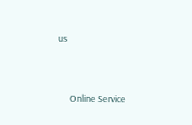us


      Online Service